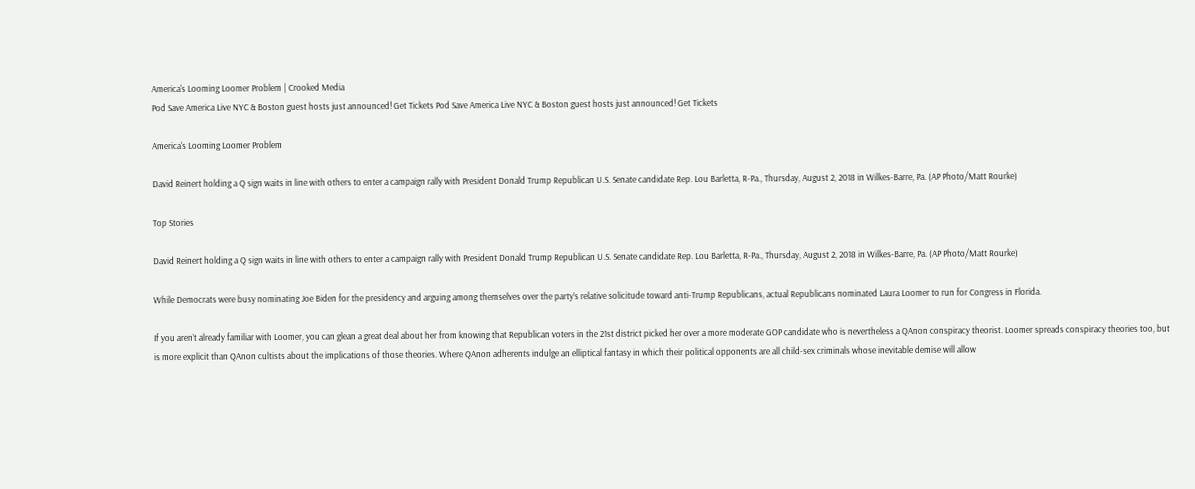America's Looming Loomer Problem | Crooked Media
Pod Save America Live NYC & Boston guest hosts just announced! Get Tickets Pod Save America Live NYC & Boston guest hosts just announced! Get Tickets

America's Looming Loomer Problem

David Reinert holding a Q sign waits in line with others to enter a campaign rally with President Donald Trump Republican U.S. Senate candidate Rep. Lou Barletta, R-Pa., Thursday, August 2, 2018 in Wilkes-Barre, Pa. (AP Photo/Matt Rourke)

Top Stories

David Reinert holding a Q sign waits in line with others to enter a campaign rally with President Donald Trump Republican U.S. Senate candidate Rep. Lou Barletta, R-Pa., Thursday, August 2, 2018 in Wilkes-Barre, Pa. (AP Photo/Matt Rourke)

While Democrats were busy nominating Joe Biden for the presidency and arguing among themselves over the party’s relative solicitude toward anti-Trump Republicans, actual Republicans nominated Laura Loomer to run for Congress in Florida.

If you aren’t already familiar with Loomer, you can glean a great deal about her from knowing that Republican voters in the 21st district picked her over a more moderate GOP candidate who is nevertheless a QAnon conspiracy theorist. Loomer spreads conspiracy theories too, but is more explicit than QAnon cultists about the implications of those theories. Where QAnon adherents indulge an elliptical fantasy in which their political opponents are all child-sex criminals whose inevitable demise will allow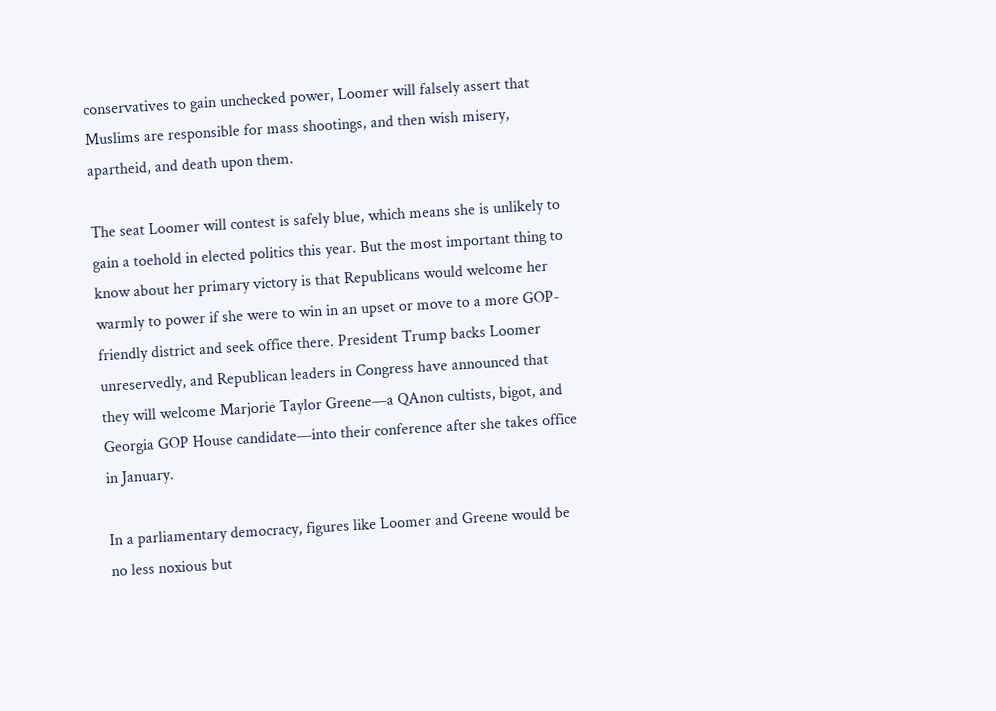conservatives to gain unchecked power, Loomer will falsely assert that Muslims are responsible for mass shootings, and then wish misery, apartheid, and death upon them.

The seat Loomer will contest is safely blue, which means she is unlikely to gain a toehold in elected politics this year. But the most important thing to know about her primary victory is that Republicans would welcome her warmly to power if she were to win in an upset or move to a more GOP-friendly district and seek office there. President Trump backs Loomer unreservedly, and Republican leaders in Congress have announced that they will welcome Marjorie Taylor Greene—a QAnon cultists, bigot, and Georgia GOP House candidate—into their conference after she takes office in January.

In a parliamentary democracy, figures like Loomer and Greene would be no less noxious but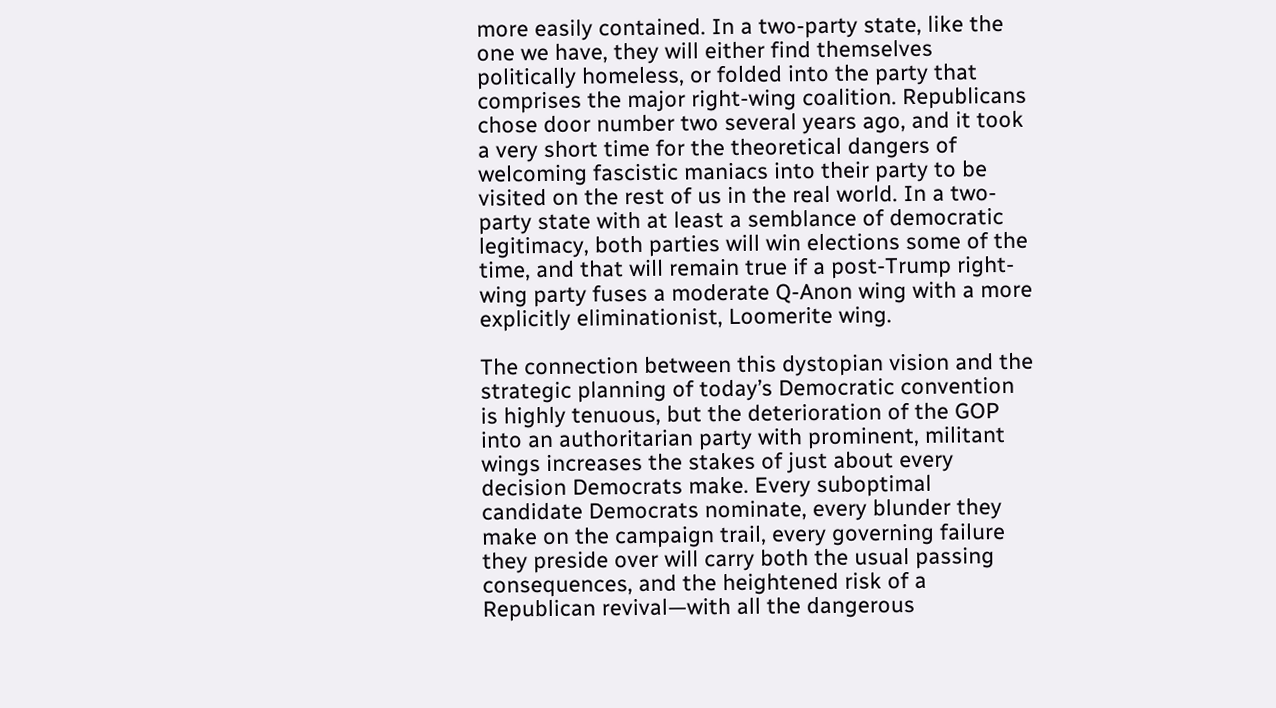more easily contained. In a two-party state, like the one we have, they will either find themselves politically homeless, or folded into the party that comprises the major right-wing coalition. Republicans chose door number two several years ago, and it took a very short time for the theoretical dangers of welcoming fascistic maniacs into their party to be visited on the rest of us in the real world. In a two-party state with at least a semblance of democratic legitimacy, both parties will win elections some of the time, and that will remain true if a post-Trump right-wing party fuses a moderate Q-Anon wing with a more explicitly eliminationist, Loomerite wing.

The connection between this dystopian vision and the strategic planning of today’s Democratic convention is highly tenuous, but the deterioration of the GOP into an authoritarian party with prominent, militant wings increases the stakes of just about every decision Democrats make. Every suboptimal candidate Democrats nominate, every blunder they make on the campaign trail, every governing failure they preside over will carry both the usual passing consequences, and the heightened risk of a Republican revival—with all the dangerous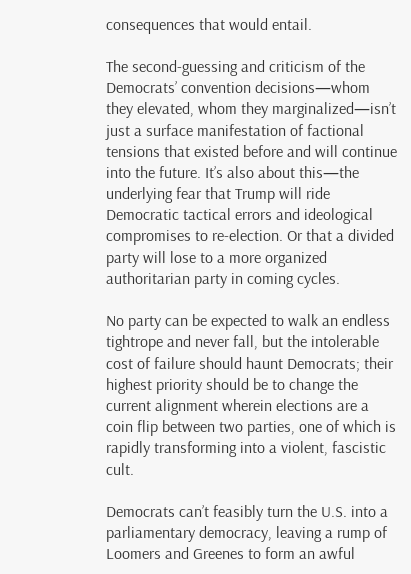consequences that would entail.

The second-guessing and criticism of the Democrats’ convention decisions—whom they elevated, whom they marginalized—isn’t just a surface manifestation of factional tensions that existed before and will continue into the future. It’s also about this—the underlying fear that Trump will ride Democratic tactical errors and ideological compromises to re-election. Or that a divided party will lose to a more organized authoritarian party in coming cycles.

No party can be expected to walk an endless tightrope and never fall, but the intolerable cost of failure should haunt Democrats; their highest priority should be to change the current alignment wherein elections are a coin flip between two parties, one of which is rapidly transforming into a violent, fascistic cult.

Democrats can’t feasibly turn the U.S. into a parliamentary democracy, leaving a rump of Loomers and Greenes to form an awful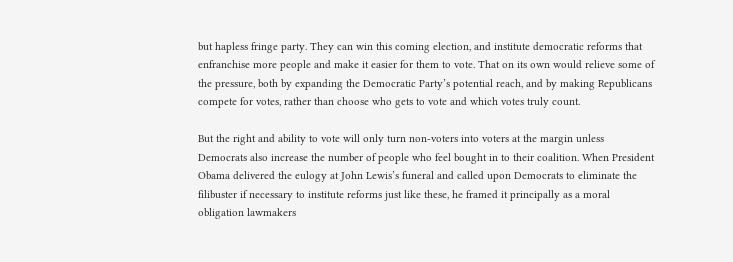but hapless fringe party. They can win this coming election, and institute democratic reforms that enfranchise more people and make it easier for them to vote. That on its own would relieve some of the pressure, both by expanding the Democratic Party’s potential reach, and by making Republicans compete for votes, rather than choose who gets to vote and which votes truly count.

But the right and ability to vote will only turn non-voters into voters at the margin unless Democrats also increase the number of people who feel bought in to their coalition. When President Obama delivered the eulogy at John Lewis’s funeral and called upon Democrats to eliminate the filibuster if necessary to institute reforms just like these, he framed it principally as a moral obligation lawmakers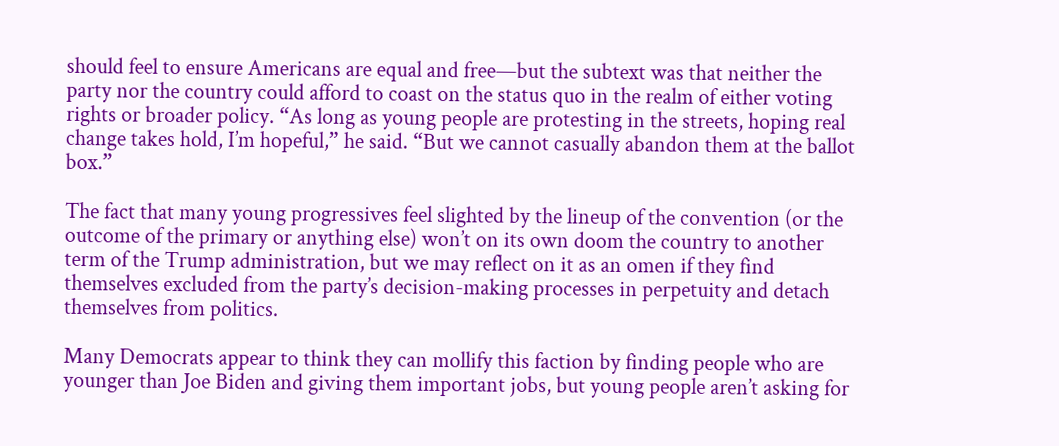should feel to ensure Americans are equal and free—but the subtext was that neither the party nor the country could afford to coast on the status quo in the realm of either voting rights or broader policy. “As long as young people are protesting in the streets, hoping real change takes hold, I’m hopeful,” he said. “But we cannot casually abandon them at the ballot box.”

The fact that many young progressives feel slighted by the lineup of the convention (or the outcome of the primary or anything else) won’t on its own doom the country to another term of the Trump administration, but we may reflect on it as an omen if they find themselves excluded from the party’s decision-making processes in perpetuity and detach themselves from politics.

Many Democrats appear to think they can mollify this faction by finding people who are younger than Joe Biden and giving them important jobs, but young people aren’t asking for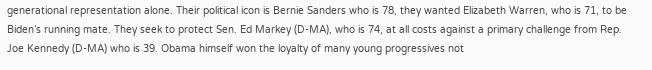generational representation alone. Their political icon is Bernie Sanders who is 78, they wanted Elizabeth Warren, who is 71, to be Biden’s running mate. They seek to protect Sen. Ed Markey (D-MA), who is 74, at all costs against a primary challenge from Rep. Joe Kennedy (D-MA) who is 39. Obama himself won the loyalty of many young progressives not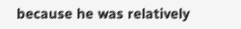because he was relatively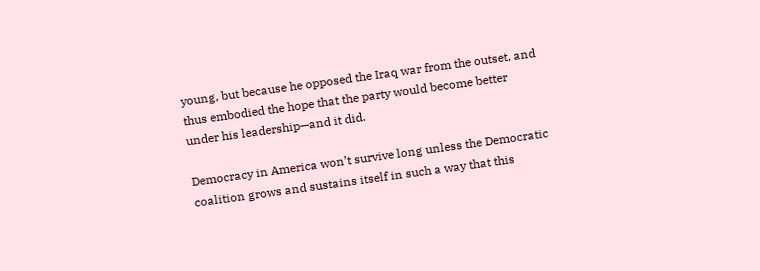young, but because he opposed the Iraq war from the outset, and thus embodied the hope that the party would become better under his leadership—and it did.

Democracy in America won’t survive long unless the Democratic coalition grows and sustains itself in such a way that this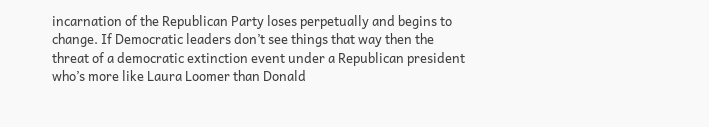incarnation of the Republican Party loses perpetually and begins to change. If Democratic leaders don’t see things that way then the threat of a democratic extinction event under a Republican president who’s more like Laura Loomer than Donald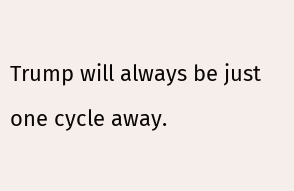Trump will always be just one cycle away.